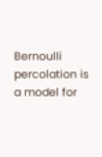Bernoulli percolation is a model for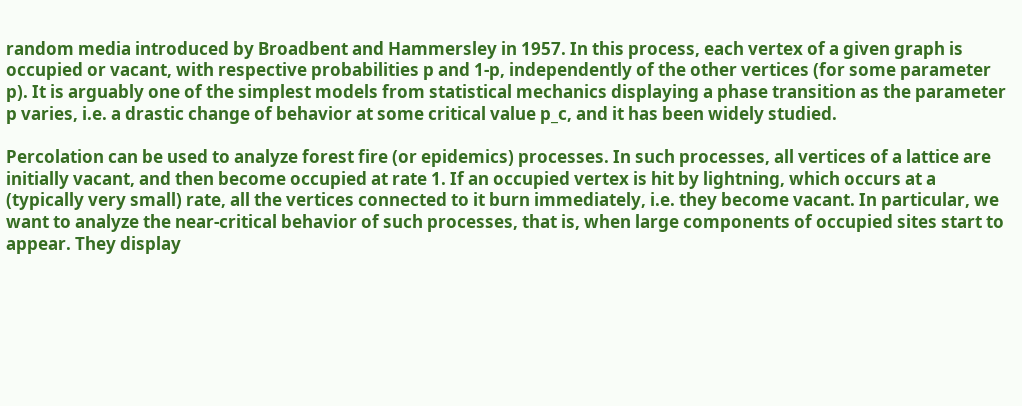random media introduced by Broadbent and Hammersley in 1957. In this process, each vertex of a given graph is occupied or vacant, with respective probabilities p and 1-p, independently of the other vertices (for some parameter p). It is arguably one of the simplest models from statistical mechanics displaying a phase transition as the parameter p varies, i.e. a drastic change of behavior at some critical value p_c, and it has been widely studied.

Percolation can be used to analyze forest fire (or epidemics) processes. In such processes, all vertices of a lattice are initially vacant, and then become occupied at rate 1. If an occupied vertex is hit by lightning, which occurs at a (typically very small) rate, all the vertices connected to it burn immediately, i.e. they become vacant. In particular, we want to analyze the near-critical behavior of such processes, that is, when large components of occupied sites start to appear. They display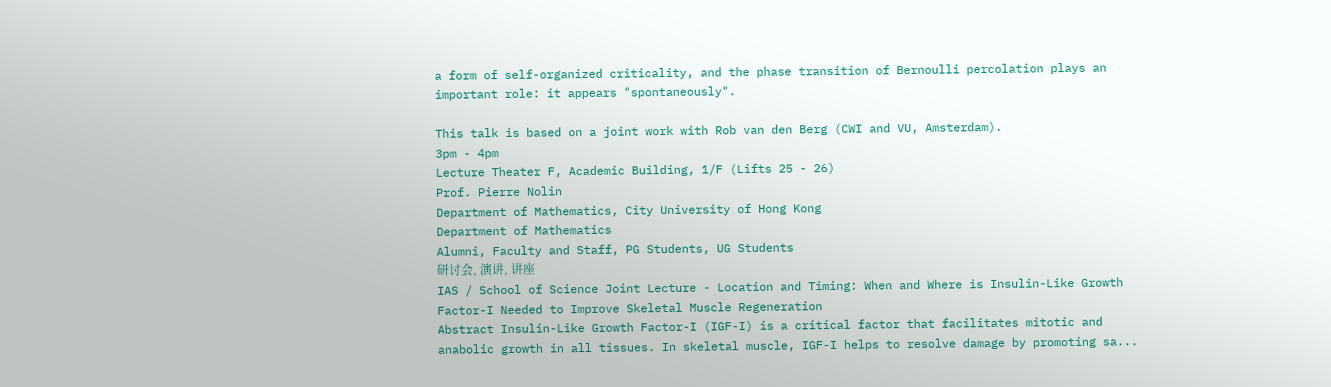a form of self-organized criticality, and the phase transition of Bernoulli percolation plays an important role: it appears "spontaneously".

This talk is based on a joint work with Rob van den Berg (CWI and VU, Amsterdam).
3pm - 4pm
Lecture Theater F, Academic Building, 1/F (Lifts 25 - 26)
Prof. Pierre Nolin
Department of Mathematics, City University of Hong Kong
Department of Mathematics
Alumni, Faculty and Staff, PG Students, UG Students
研讨会, 演讲, 讲座
IAS / School of Science Joint Lecture - Location and Timing: When and Where is Insulin-Like Growth Factor-I Needed to Improve Skeletal Muscle Regeneration
Abstract Insulin-Like Growth Factor-I (IGF-I) is a critical factor that facilitates mitotic and anabolic growth in all tissues. In skeletal muscle, IGF-I helps to resolve damage by promoting sa...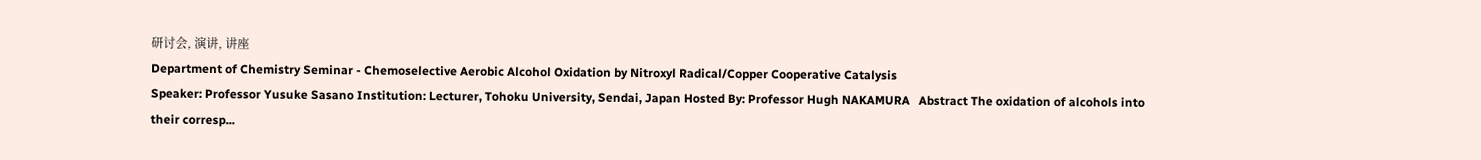研讨会, 演讲, 讲座
Department of Chemistry Seminar - Chemoselective Aerobic Alcohol Oxidation by Nitroxyl Radical/Copper Cooperative Catalysis
Speaker: Professor Yusuke Sasano Institution: Lecturer, Tohoku University, Sendai, Japan Hosted By: Professor Hugh NAKAMURA   Abstract The oxidation of alcohols into their corresp...